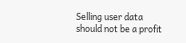Selling user data should not be a profit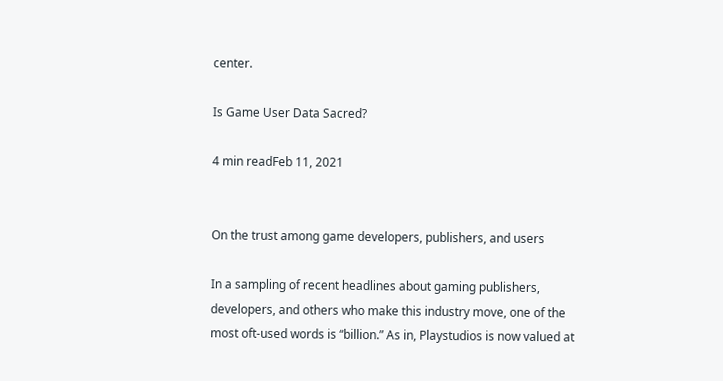center.

Is Game User Data Sacred?

4 min readFeb 11, 2021


On the trust among game developers, publishers, and users

In a sampling of recent headlines about gaming publishers, developers, and others who make this industry move, one of the most oft-used words is “billion.” As in, Playstudios is now valued at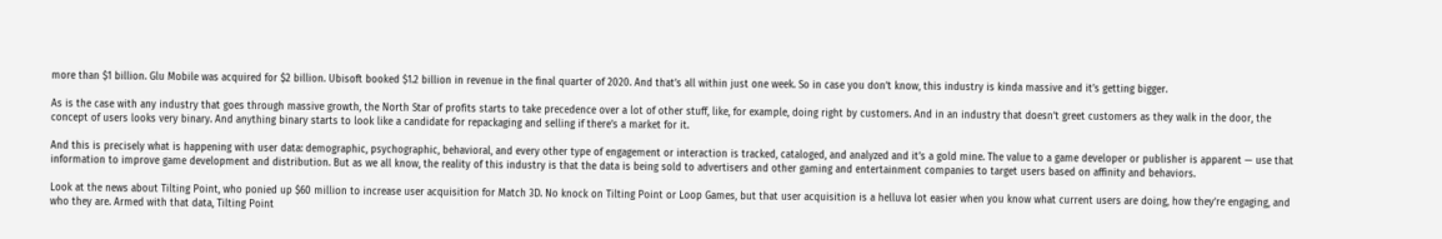more than $1 billion. Glu Mobile was acquired for $2 billion. Ubisoft booked $1.2 billion in revenue in the final quarter of 2020. And that’s all within just one week. So in case you don’t know, this industry is kinda massive and it’s getting bigger.

As is the case with any industry that goes through massive growth, the North Star of profits starts to take precedence over a lot of other stuff, like, for example, doing right by customers. And in an industry that doesn’t greet customers as they walk in the door, the concept of users looks very binary. And anything binary starts to look like a candidate for repackaging and selling if there’s a market for it.

And this is precisely what is happening with user data: demographic, psychographic, behavioral, and every other type of engagement or interaction is tracked, cataloged, and analyzed and it’s a gold mine. The value to a game developer or publisher is apparent — use that information to improve game development and distribution. But as we all know, the reality of this industry is that the data is being sold to advertisers and other gaming and entertainment companies to target users based on affinity and behaviors.

Look at the news about Tilting Point, who ponied up $60 million to increase user acquisition for Match 3D. No knock on Tilting Point or Loop Games, but that user acquisition is a helluva lot easier when you know what current users are doing, how they’re engaging, and who they are. Armed with that data, Tilting Point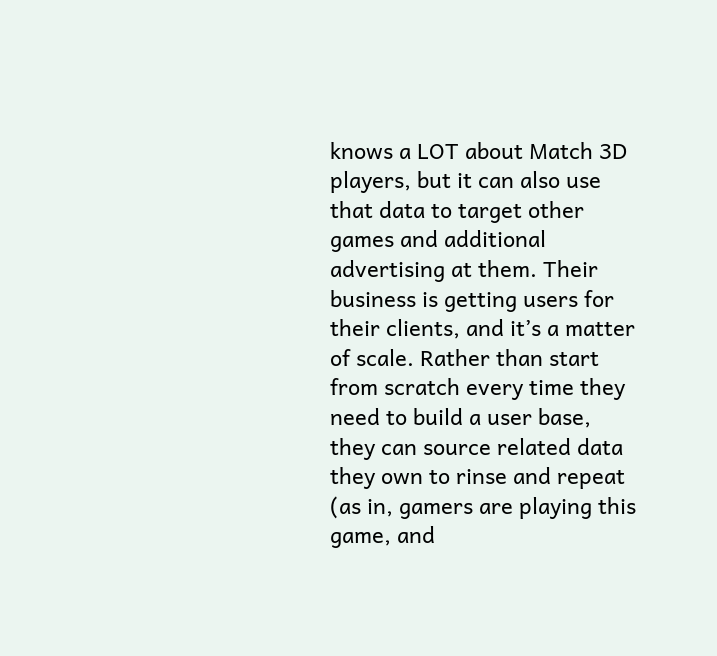knows a LOT about Match 3D players, but it can also use that data to target other games and additional advertising at them. Their business is getting users for their clients, and it’s a matter of scale. Rather than start from scratch every time they need to build a user base, they can source related data they own to rinse and repeat (as in, gamers are playing this game, and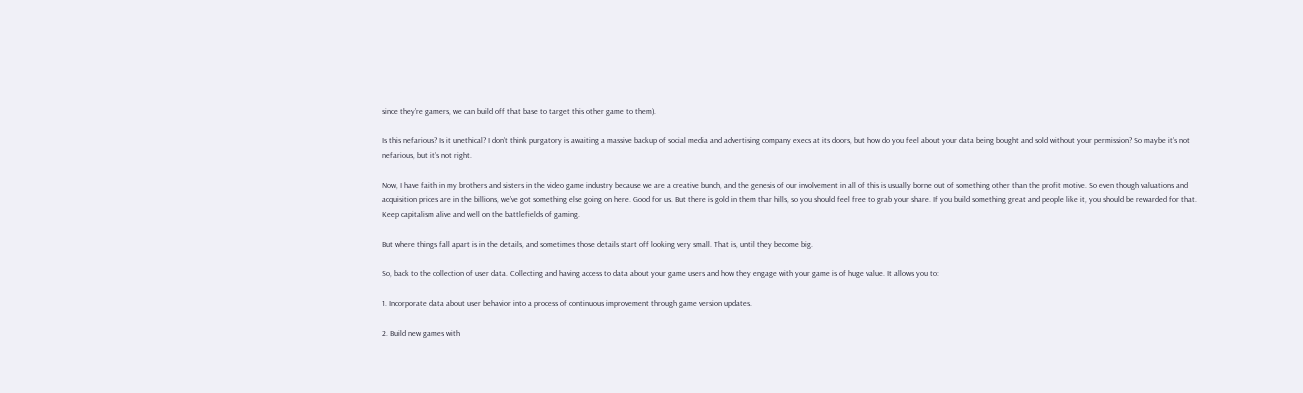since they’re gamers, we can build off that base to target this other game to them).

Is this nefarious? Is it unethical? I don’t think purgatory is awaiting a massive backup of social media and advertising company execs at its doors, but how do you feel about your data being bought and sold without your permission? So maybe it’s not nefarious, but it’s not right.

Now, I have faith in my brothers and sisters in the video game industry because we are a creative bunch, and the genesis of our involvement in all of this is usually borne out of something other than the profit motive. So even though valuations and acquisition prices are in the billions, we’ve got something else going on here. Good for us. But there is gold in them thar hills, so you should feel free to grab your share. If you build something great and people like it, you should be rewarded for that. Keep capitalism alive and well on the battlefields of gaming.

But where things fall apart is in the details, and sometimes those details start off looking very small. That is, until they become big.

So, back to the collection of user data. Collecting and having access to data about your game users and how they engage with your game is of huge value. It allows you to:

1. Incorporate data about user behavior into a process of continuous improvement through game version updates.

2. Build new games with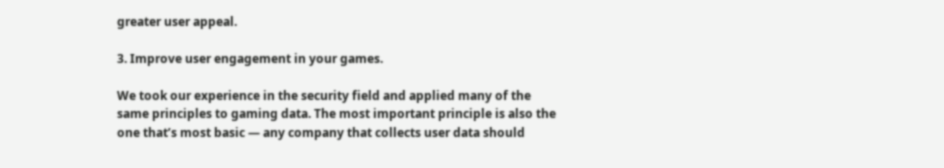greater user appeal.

3. Improve user engagement in your games.

We took our experience in the security field and applied many of the same principles to gaming data. The most important principle is also the one that’s most basic — any company that collects user data should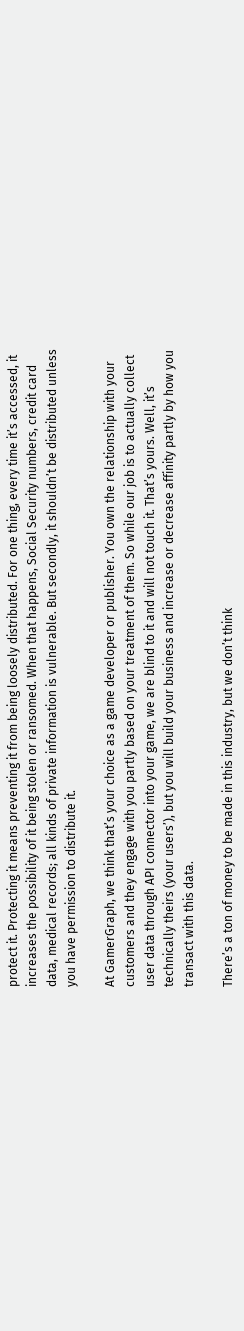protect it. Protecting it means preventing it from being loosely distributed. For one thing, every time it’s accessed, it increases the possibility of it being stolen or ransomed. When that happens, Social Security numbers, credit card data, medical records; all kinds of private information is vulnerable. But secondly, it shouldn’t be distributed unless you have permission to distribute it.

At GamerGraph, we think that’s your choice as a game developer or publisher. You own the relationship with your customers and they engage with you partly based on your treatment of them. So while our job is to actually collect user data through API connector into your game, we are blind to it and will not touch it. That’s yours. Well, it’s technically theirs (your users’), but you will build your business and increase or decrease affinity partly by how you transact with this data.

There’s a ton of money to be made in this industry, but we don’t think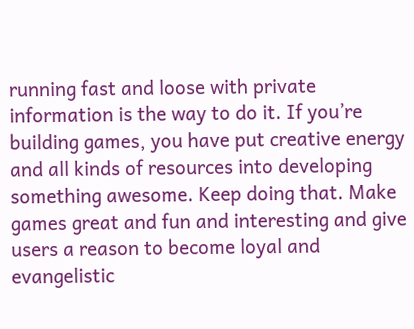running fast and loose with private information is the way to do it. If you’re building games, you have put creative energy and all kinds of resources into developing something awesome. Keep doing that. Make games great and fun and interesting and give users a reason to become loyal and evangelistic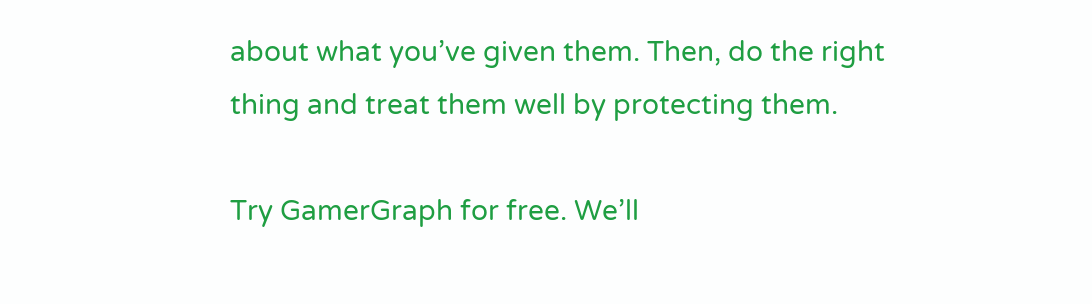about what you’ve given them. Then, do the right thing and treat them well by protecting them.

Try GamerGraph for free. We’ll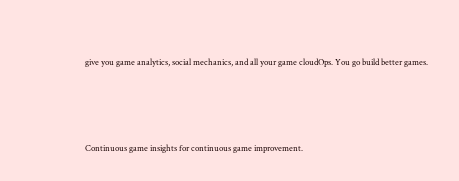give you game analytics, social mechanics, and all your game cloudOps. You go build better games.




Continuous game insights for continuous game improvement.